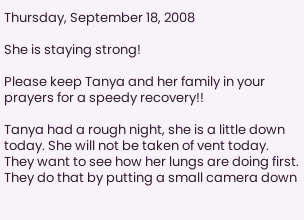Thursday, September 18, 2008

She is staying strong!

Please keep Tanya and her family in your prayers for a speedy recovery!!

Tanya had a rough night, she is a little down today. She will not be taken of vent today. They want to see how her lungs are doing first. They do that by putting a small camera down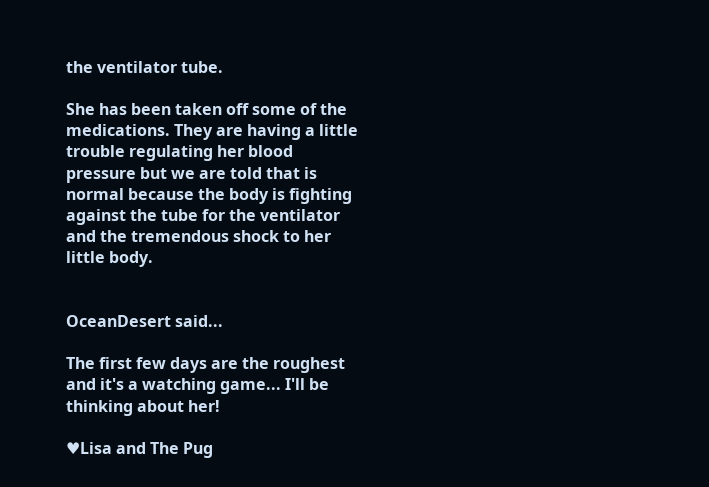the ventilator tube.

She has been taken off some of the medications. They are having a little trouble regulating her blood pressure but we are told that is normal because the body is fighting against the tube for the ventilator and the tremendous shock to her little body.


OceanDesert said...

The first few days are the roughest and it's a watching game... I'll be thinking about her!

♥Lisa and The Pug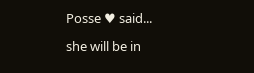Posse ♥ said...

she will be in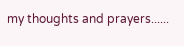my thoughts and prayers......